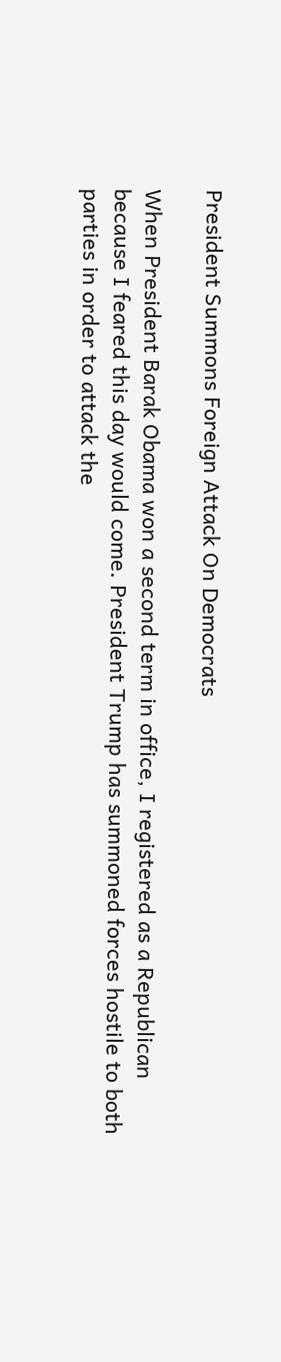President Summons Foreign Attack On Democrats

When President Barak Obama won a second term in office, I registered as a Republican because I feared this day would come. President Trump has summoned forces hostile to both parties in order to attack the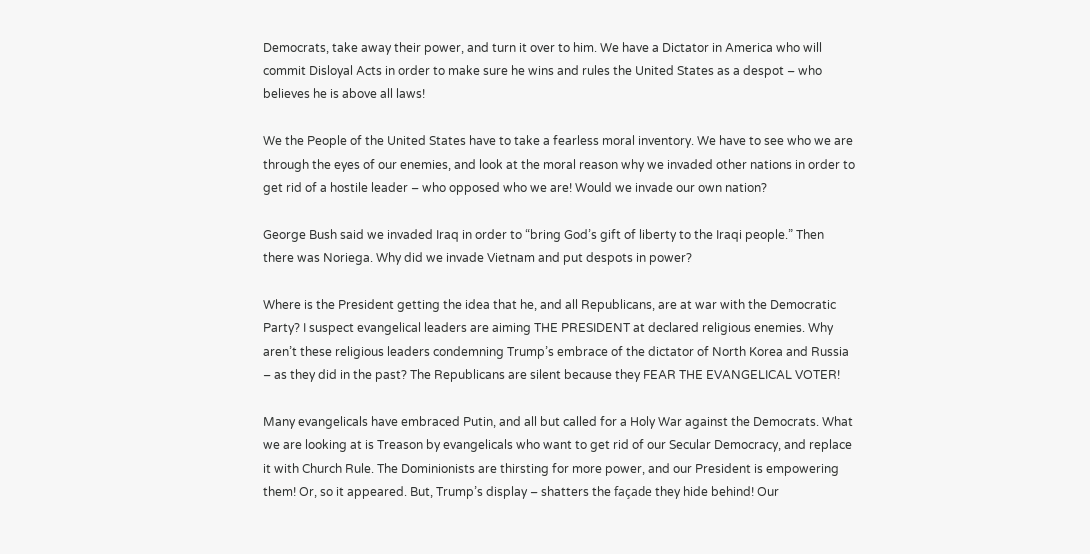Democrats, take away their power, and turn it over to him. We have a Dictator in America who will commit Disloyal Acts in order to make sure he wins and rules the United States as a despot – who believes he is above all laws!

We the People of the United States have to take a fearless moral inventory. We have to see who we are through the eyes of our enemies, and look at the moral reason why we invaded other nations in order to get rid of a hostile leader – who opposed who we are! Would we invade our own nation?

George Bush said we invaded Iraq in order to “bring God’s gift of liberty to the Iraqi people.” Then there was Noriega. Why did we invade Vietnam and put despots in power?

Where is the President getting the idea that he, and all Republicans, are at war with the Democratic Party? I suspect evangelical leaders are aiming THE PRESIDENT at declared religious enemies. Why aren’t these religious leaders condemning Trump’s embrace of the dictator of North Korea and Russia – as they did in the past? The Republicans are silent because they FEAR THE EVANGELICAL VOTER!

Many evangelicals have embraced Putin, and all but called for a Holy War against the Democrats. What we are looking at is Treason by evangelicals who want to get rid of our Secular Democracy, and replace it with Church Rule. The Dominionists are thirsting for more power, and our President is empowering them! Or, so it appeared. But, Trump’s display – shatters the façade they hide behind! Our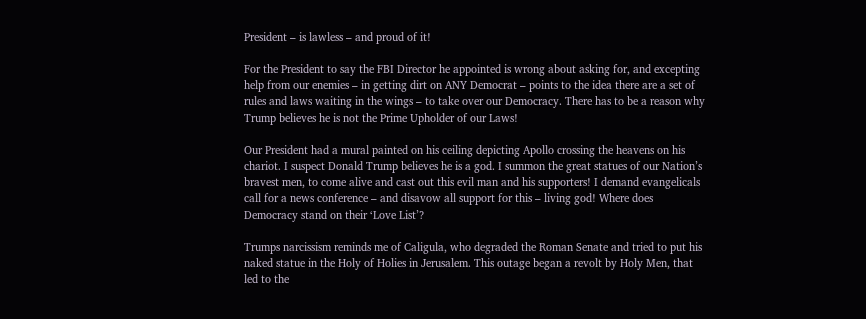President – is lawless – and proud of it!

For the President to say the FBI Director he appointed is wrong about asking for, and excepting help from our enemies – in getting dirt on ANY Democrat – points to the idea there are a set of rules and laws waiting in the wings – to take over our Democracy. There has to be a reason why Trump believes he is not the Prime Upholder of our Laws!

Our President had a mural painted on his ceiling depicting Apollo crossing the heavens on his chariot. I suspect Donald Trump believes he is a god. I summon the great statues of our Nation’s bravest men, to come alive and cast out this evil man and his supporters! I demand evangelicals call for a news conference – and disavow all support for this – living god! Where does Democracy stand on their ‘Love List’?

Trumps narcissism reminds me of Caligula, who degraded the Roman Senate and tried to put his naked statue in the Holy of Holies in Jerusalem. This outage began a revolt by Holy Men, that led to the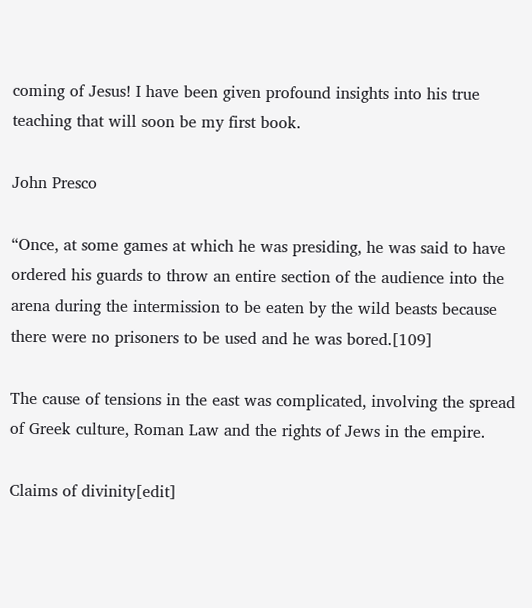coming of Jesus! I have been given profound insights into his true teaching that will soon be my first book.

John Presco

“Once, at some games at which he was presiding, he was said to have ordered his guards to throw an entire section of the audience into the arena during the intermission to be eaten by the wild beasts because there were no prisoners to be used and he was bored.[109]

The cause of tensions in the east was complicated, involving the spread of Greek culture, Roman Law and the rights of Jews in the empire.

Claims of divinity[edit]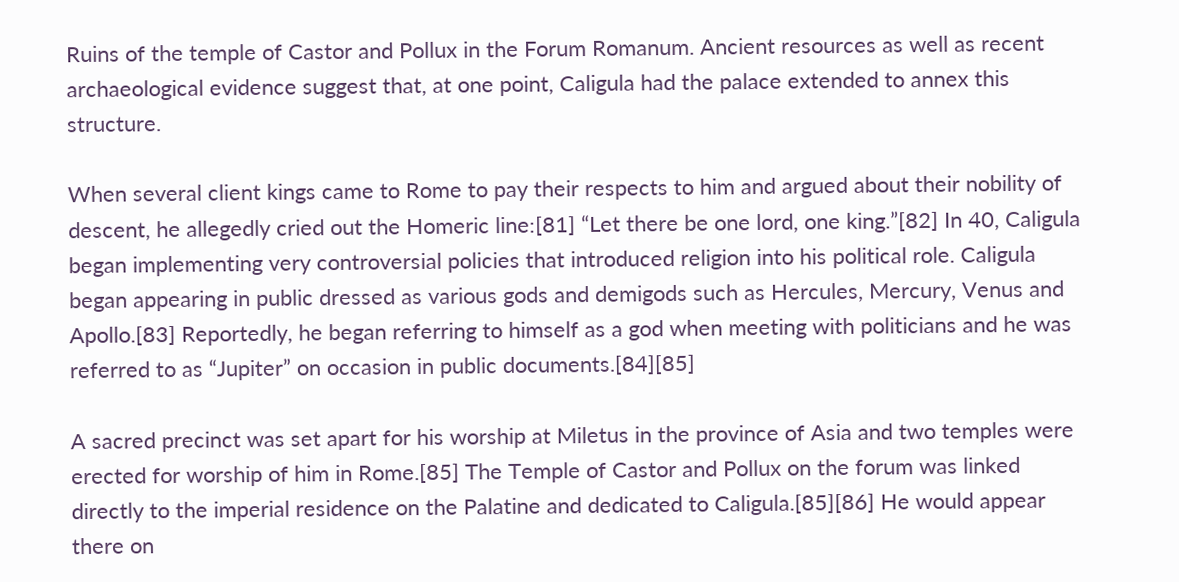Ruins of the temple of Castor and Pollux in the Forum Romanum. Ancient resources as well as recent archaeological evidence suggest that, at one point, Caligula had the palace extended to annex this structure.

When several client kings came to Rome to pay their respects to him and argued about their nobility of descent, he allegedly cried out the Homeric line:[81] “Let there be one lord, one king.”[82] In 40, Caligula began implementing very controversial policies that introduced religion into his political role. Caligula began appearing in public dressed as various gods and demigods such as Hercules, Mercury, Venus and Apollo.[83] Reportedly, he began referring to himself as a god when meeting with politicians and he was referred to as “Jupiter” on occasion in public documents.[84][85]

A sacred precinct was set apart for his worship at Miletus in the province of Asia and two temples were erected for worship of him in Rome.[85] The Temple of Castor and Pollux on the forum was linked directly to the imperial residence on the Palatine and dedicated to Caligula.[85][86] He would appear there on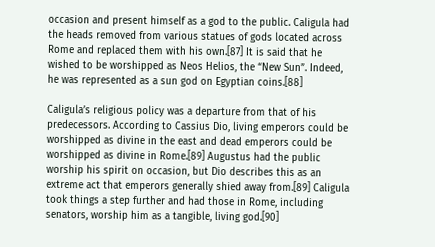occasion and present himself as a god to the public. Caligula had the heads removed from various statues of gods located across Rome and replaced them with his own.[87] It is said that he wished to be worshipped as Neos Helios, the “New Sun”. Indeed, he was represented as a sun god on Egyptian coins.[88]

Caligula’s religious policy was a departure from that of his predecessors. According to Cassius Dio, living emperors could be worshipped as divine in the east and dead emperors could be worshipped as divine in Rome.[89] Augustus had the public worship his spirit on occasion, but Dio describes this as an extreme act that emperors generally shied away from.[89] Caligula took things a step further and had those in Rome, including senators, worship him as a tangible, living god.[90]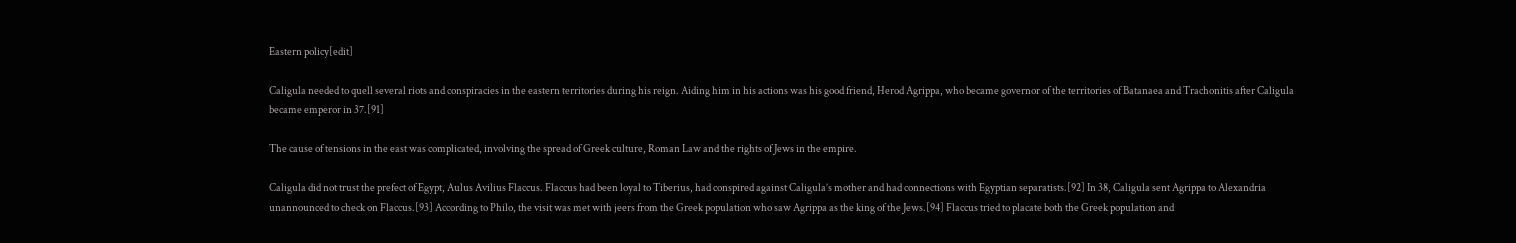Eastern policy[edit]

Caligula needed to quell several riots and conspiracies in the eastern territories during his reign. Aiding him in his actions was his good friend, Herod Agrippa, who became governor of the territories of Batanaea and Trachonitis after Caligula became emperor in 37.[91]

The cause of tensions in the east was complicated, involving the spread of Greek culture, Roman Law and the rights of Jews in the empire.

Caligula did not trust the prefect of Egypt, Aulus Avilius Flaccus. Flaccus had been loyal to Tiberius, had conspired against Caligula’s mother and had connections with Egyptian separatists.[92] In 38, Caligula sent Agrippa to Alexandria unannounced to check on Flaccus.[93] According to Philo, the visit was met with jeers from the Greek population who saw Agrippa as the king of the Jews.[94] Flaccus tried to placate both the Greek population and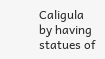Caligula by having statues of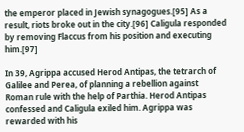the emperor placed in Jewish synagogues.[95] As a result, riots broke out in the city.[96] Caligula responded by removing Flaccus from his position and executing him.[97]

In 39, Agrippa accused Herod Antipas, the tetrarch of Galilee and Perea, of planning a rebellion against Roman rule with the help of Parthia. Herod Antipas confessed and Caligula exiled him. Agrippa was rewarded with his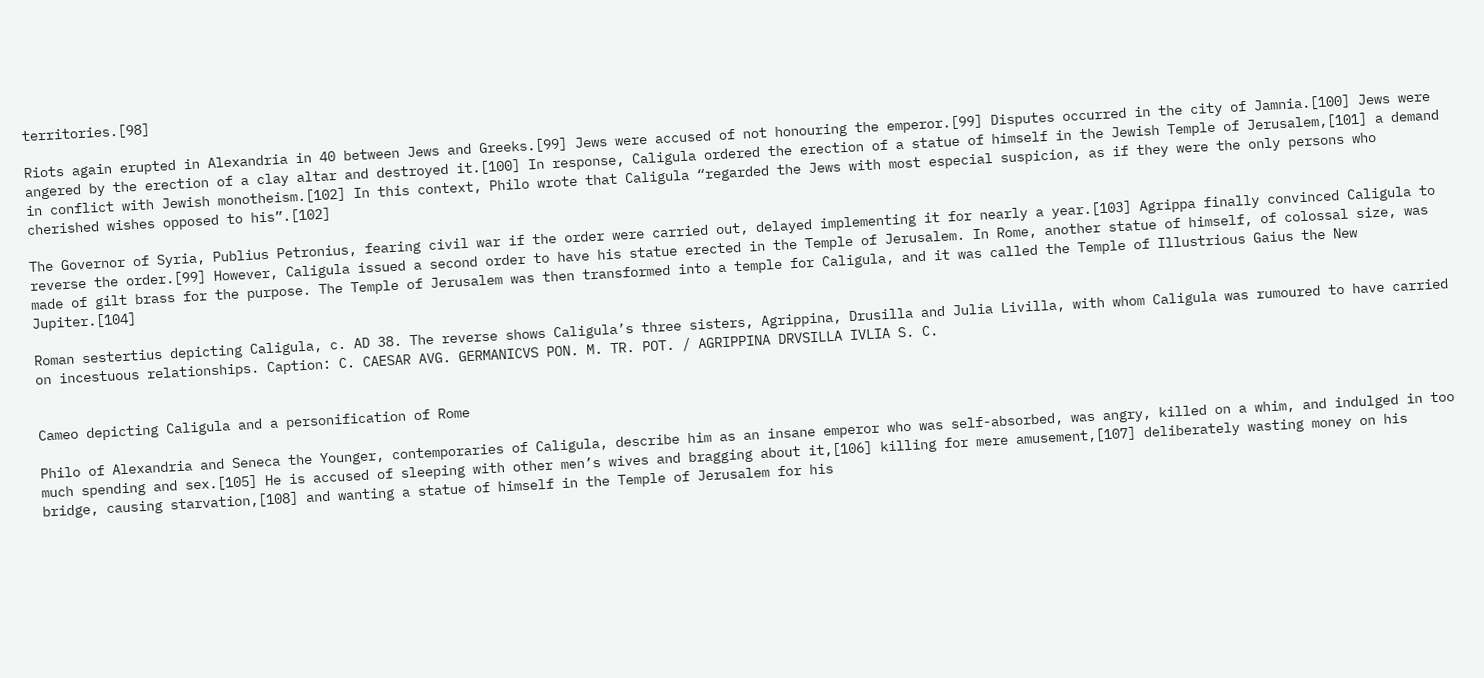territories.[98]

Riots again erupted in Alexandria in 40 between Jews and Greeks.[99] Jews were accused of not honouring the emperor.[99] Disputes occurred in the city of Jamnia.[100] Jews were angered by the erection of a clay altar and destroyed it.[100] In response, Caligula ordered the erection of a statue of himself in the Jewish Temple of Jerusalem,[101] a demand in conflict with Jewish monotheism.[102] In this context, Philo wrote that Caligula “regarded the Jews with most especial suspicion, as if they were the only persons who cherished wishes opposed to his”.[102]

The Governor of Syria, Publius Petronius, fearing civil war if the order were carried out, delayed implementing it for nearly a year.[103] Agrippa finally convinced Caligula to reverse the order.[99] However, Caligula issued a second order to have his statue erected in the Temple of Jerusalem. In Rome, another statue of himself, of colossal size, was made of gilt brass for the purpose. The Temple of Jerusalem was then transformed into a temple for Caligula, and it was called the Temple of Illustrious Gaius the New Jupiter.[104]

Roman sestertius depicting Caligula, c. AD 38. The reverse shows Caligula’s three sisters, Agrippina, Drusilla and Julia Livilla, with whom Caligula was rumoured to have carried on incestuous relationships. Caption: C. CAESAR AVG. GERMANICVS PON. M. TR. POT. / AGRIPPINA DRVSILLA IVLIA S. C.


Cameo depicting Caligula and a personification of Rome

Philo of Alexandria and Seneca the Younger, contemporaries of Caligula, describe him as an insane emperor who was self-absorbed, was angry, killed on a whim, and indulged in too much spending and sex.[105] He is accused of sleeping with other men’s wives and bragging about it,[106] killing for mere amusement,[107] deliberately wasting money on his bridge, causing starvation,[108] and wanting a statue of himself in the Temple of Jerusalem for his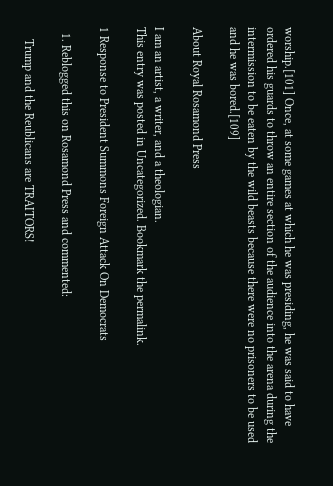worship.[101] Once, at some games at which he was presiding, he was said to have ordered his guards to throw an entire section of the audience into the arena during the intermission to be eaten by the wild beasts because there were no prisoners to be used and he was bored.[109]

About Royal Rosamond Press

I am an artist, a writer, and a theologian.
This entry was posted in Uncategorized. Bookmark the permalink.

1 Response to President Summons Foreign Attack On Democrats

  1. Reblogged this on Rosamond Press and commented:

    Trump and the Reublicans are TRAITORS!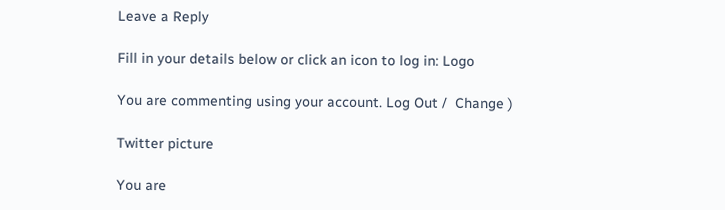Leave a Reply

Fill in your details below or click an icon to log in: Logo

You are commenting using your account. Log Out /  Change )

Twitter picture

You are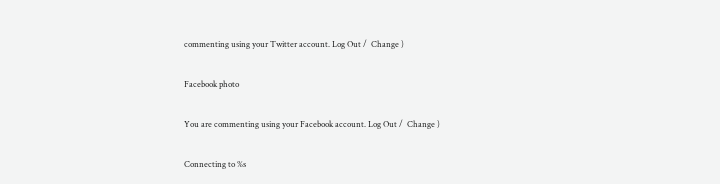commenting using your Twitter account. Log Out /  Change )

Facebook photo

You are commenting using your Facebook account. Log Out /  Change )

Connecting to %s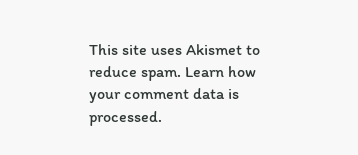This site uses Akismet to reduce spam. Learn how your comment data is processed.